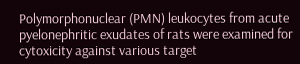Polymorphonuclear (PMN) leukocytes from acute pyelonephritic exudates of rats were examined for cytoxicity against various target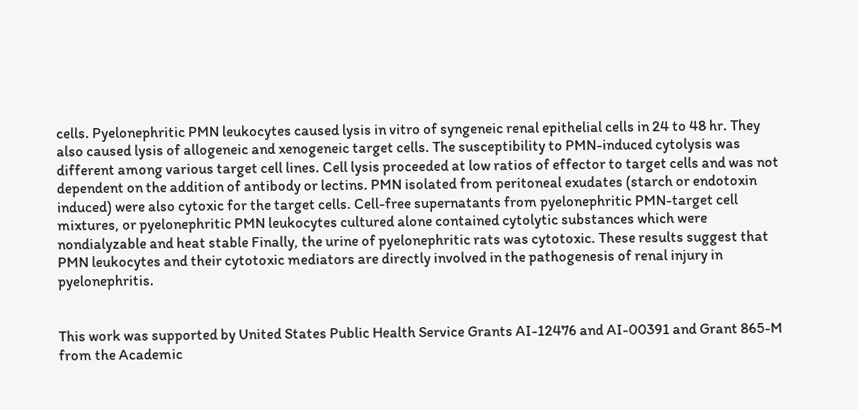cells. Pyelonephritic PMN leukocytes caused lysis in vitro of syngeneic renal epithelial cells in 24 to 48 hr. They also caused lysis of allogeneic and xenogeneic target cells. The susceptibility to PMN-induced cytolysis was different among various target cell lines. Cell lysis proceeded at low ratios of effector to target cells and was not dependent on the addition of antibody or lectins. PMN isolated from peritoneal exudates (starch or endotoxin induced) were also cytoxic for the target cells. Cell-free supernatants from pyelonephritic PMN-target cell mixtures, or pyelonephritic PMN leukocytes cultured alone contained cytolytic substances which were nondialyzable and heat stable Finally, the urine of pyelonephritic rats was cytotoxic. These results suggest that PMN leukocytes and their cytotoxic mediators are directly involved in the pathogenesis of renal injury in pyelonephritis.


This work was supported by United States Public Health Service Grants AI-12476 and AI-00391 and Grant 865-M from the Academic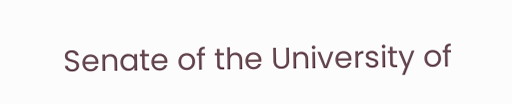Senate of the University of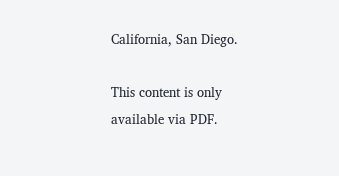California, San Diego.

This content is only available via PDF.